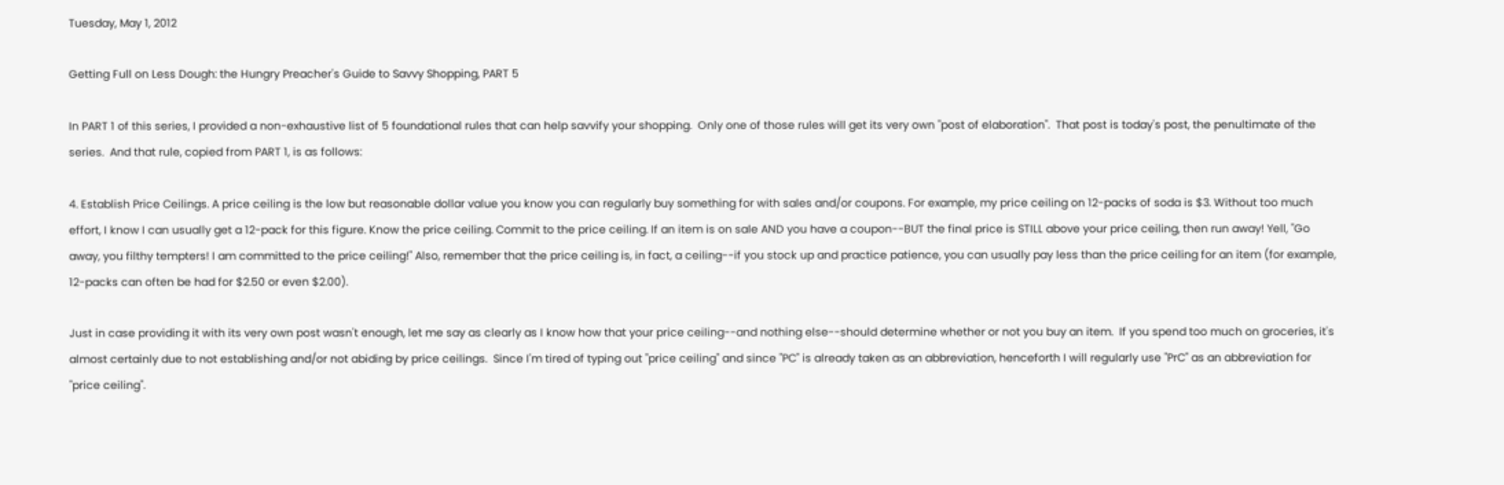Tuesday, May 1, 2012

Getting Full on Less Dough: the Hungry Preacher's Guide to Savvy Shopping, PART 5

In PART 1 of this series, I provided a non-exhaustive list of 5 foundational rules that can help savvify your shopping.  Only one of those rules will get its very own "post of elaboration".  That post is today's post, the penultimate of the series.  And that rule, copied from PART 1, is as follows:

4. Establish Price Ceilings. A price ceiling is the low but reasonable dollar value you know you can regularly buy something for with sales and/or coupons. For example, my price ceiling on 12-packs of soda is $3. Without too much effort, I know I can usually get a 12-pack for this figure. Know the price ceiling. Commit to the price ceiling. If an item is on sale AND you have a coupon--BUT the final price is STILL above your price ceiling, then run away! Yell, "Go away, you filthy tempters! I am committed to the price ceiling!" Also, remember that the price ceiling is, in fact, a ceiling--if you stock up and practice patience, you can usually pay less than the price ceiling for an item (for example, 12-packs can often be had for $2.50 or even $2.00).

Just in case providing it with its very own post wasn't enough, let me say as clearly as I know how that your price ceiling--and nothing else--should determine whether or not you buy an item.  If you spend too much on groceries, it's almost certainly due to not establishing and/or not abiding by price ceilings.  Since I'm tired of typing out "price ceiling" and since "PC" is already taken as an abbreviation, henceforth I will regularly use "PrC" as an abbreviation for "price ceiling".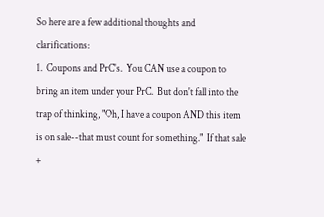So here are a few additional thoughts and clarifications:
1.  Coupons and PrC's.  You CAN use a coupon to bring an item under your PrC.  But don't fall into the trap of thinking, "Oh, I have a coupon AND this item is on sale--that must count for something."  If that sale +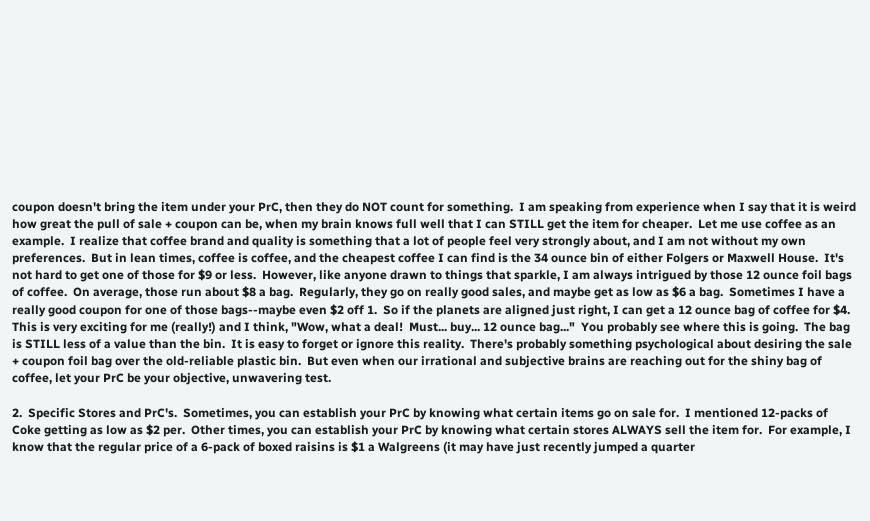coupon doesn't bring the item under your PrC, then they do NOT count for something.  I am speaking from experience when I say that it is weird how great the pull of sale + coupon can be, when my brain knows full well that I can STILL get the item for cheaper.  Let me use coffee as an example.  I realize that coffee brand and quality is something that a lot of people feel very strongly about, and I am not without my own preferences.  But in lean times, coffee is coffee, and the cheapest coffee I can find is the 34 ounce bin of either Folgers or Maxwell House.  It's not hard to get one of those for $9 or less.  However, like anyone drawn to things that sparkle, I am always intrigued by those 12 ounce foil bags of coffee.  On average, those run about $8 a bag.  Regularly, they go on really good sales, and maybe get as low as $6 a bag.  Sometimes I have a really good coupon for one of those bags--maybe even $2 off 1.  So if the planets are aligned just right, I can get a 12 ounce bag of coffee for $4.  This is very exciting for me (really!) and I think, "Wow, what a deal!  Must... buy... 12 ounce bag..."  You probably see where this is going.  The bag is STILL less of a value than the bin.  It is easy to forget or ignore this reality.  There's probably something psychological about desiring the sale + coupon foil bag over the old-reliable plastic bin.  But even when our irrational and subjective brains are reaching out for the shiny bag of coffee, let your PrC be your objective, unwavering test.

2.  Specific Stores and PrC's.  Sometimes, you can establish your PrC by knowing what certain items go on sale for.  I mentioned 12-packs of Coke getting as low as $2 per.  Other times, you can establish your PrC by knowing what certain stores ALWAYS sell the item for.  For example, I know that the regular price of a 6-pack of boxed raisins is $1 a Walgreens (it may have just recently jumped a quarter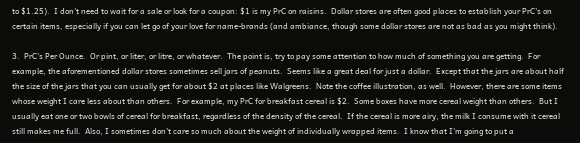to $1.25).  I don't need to wait for a sale or look for a coupon: $1 is my PrC on raisins.  Dollar stores are often good places to establish your PrC's on certain items, especially if you can let go of your love for name-brands (and ambiance, though some dollar stores are not as bad as you might think).

3.  PrC's Per Ounce.  Or pint, or liter, or litre, or whatever.  The point is, try to pay some attention to how much of something you are getting.  For example, the aforementioned dollar stores sometimes sell jars of peanuts.  Seems like a great deal for just a dollar.  Except that the jars are about half the size of the jars that you can usually get for about $2 at places like Walgreens.  Note the coffee illustration, as well.  However, there are some items whose weight I care less about than others.  For example, my PrC for breakfast cereal is $2.  Some boxes have more cereal weight than others.  But I usually eat one or two bowls of cereal for breakfast, regardless of the density of the cereal.  If the cereal is more airy, the milk I consume with it cereal still makes me full.  Also, I sometimes don't care so much about the weight of individually wrapped items.  I know that I'm going to put a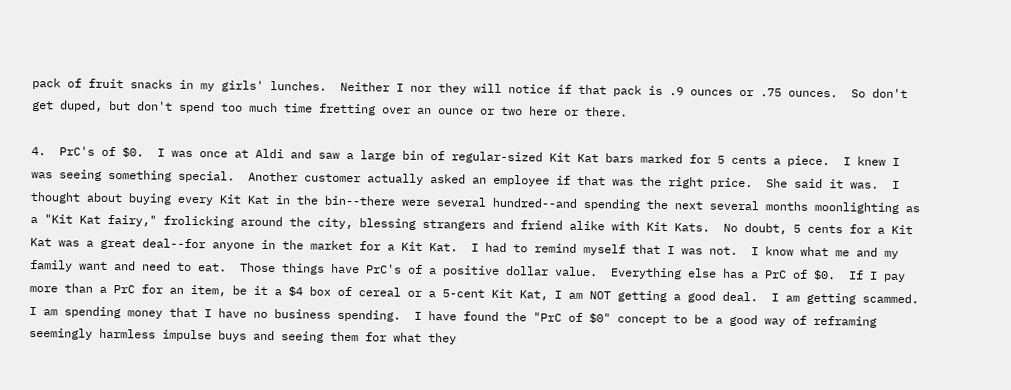pack of fruit snacks in my girls' lunches.  Neither I nor they will notice if that pack is .9 ounces or .75 ounces.  So don't get duped, but don't spend too much time fretting over an ounce or two here or there.

4.  PrC's of $0.  I was once at Aldi and saw a large bin of regular-sized Kit Kat bars marked for 5 cents a piece.  I knew I was seeing something special.  Another customer actually asked an employee if that was the right price.  She said it was.  I thought about buying every Kit Kat in the bin--there were several hundred--and spending the next several months moonlighting as a "Kit Kat fairy," frolicking around the city, blessing strangers and friend alike with Kit Kats.  No doubt, 5 cents for a Kit Kat was a great deal--for anyone in the market for a Kit Kat.  I had to remind myself that I was not.  I know what me and my family want and need to eat.  Those things have PrC's of a positive dollar value.  Everything else has a PrC of $0.  If I pay more than a PrC for an item, be it a $4 box of cereal or a 5-cent Kit Kat, I am NOT getting a good deal.  I am getting scammed.  I am spending money that I have no business spending.  I have found the "PrC of $0" concept to be a good way of reframing seemingly harmless impulse buys and seeing them for what they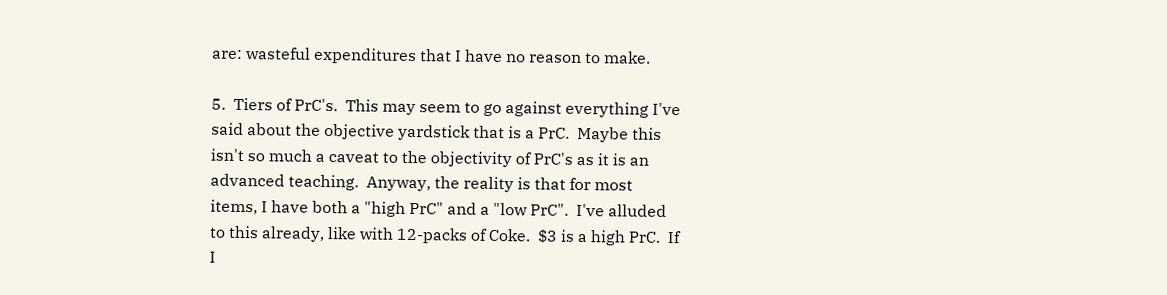are: wasteful expenditures that I have no reason to make.

5.  Tiers of PrC's.  This may seem to go against everything I've said about the objective yardstick that is a PrC.  Maybe this isn't so much a caveat to the objectivity of PrC's as it is an advanced teaching.  Anyway, the reality is that for most items, I have both a "high PrC" and a "low PrC".  I've alluded to this already, like with 12-packs of Coke.  $3 is a high PrC.  If I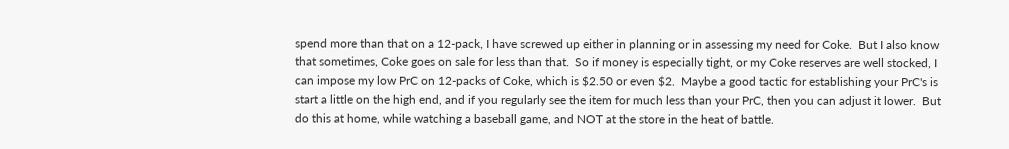spend more than that on a 12-pack, I have screwed up either in planning or in assessing my need for Coke.  But I also know that sometimes, Coke goes on sale for less than that.  So if money is especially tight, or my Coke reserves are well stocked, I can impose my low PrC on 12-packs of Coke, which is $2.50 or even $2.  Maybe a good tactic for establishing your PrC's is start a little on the high end, and if you regularly see the item for much less than your PrC, then you can adjust it lower.  But do this at home, while watching a baseball game, and NOT at the store in the heat of battle.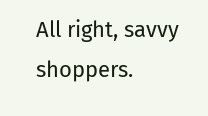All right, savvy shoppers.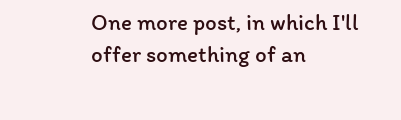One more post, in which I'll offer something of an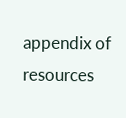appendix of resources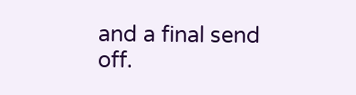and a final send off.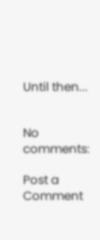Until then...


No comments:

Post a Comment